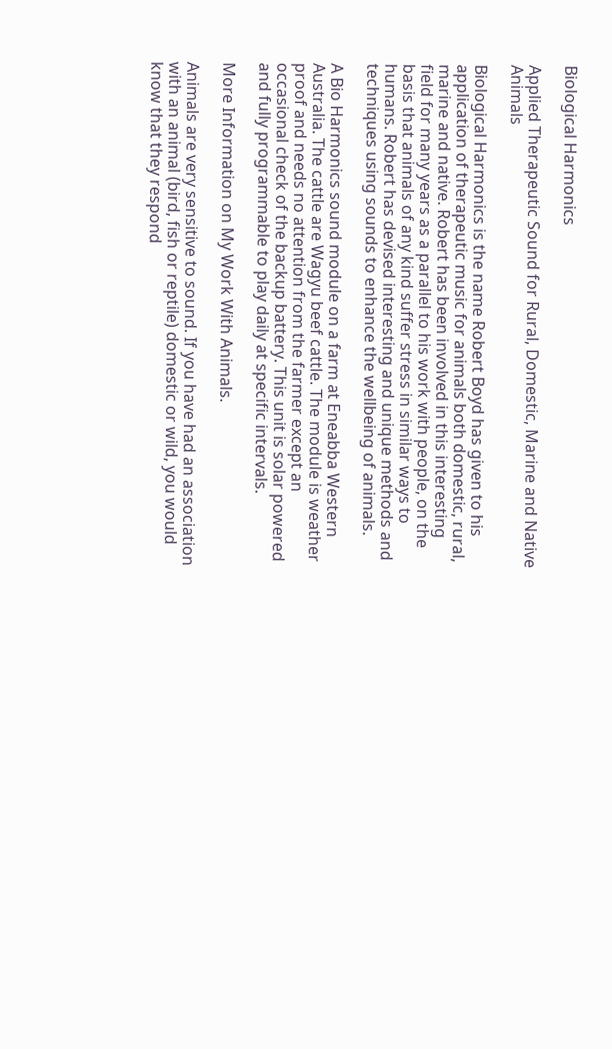Biological Harmonics

Applied Therapeutic Sound for Rural, Domestic, Marine and Native Animals

Biological Harmonics is the name Robert Boyd has given to his application of therapeutic music for animals both domestic, rural, marine and native. Robert has been involved in this interesting field for many years as a parallel to his work with people, on the basis that animals of any kind suffer stress in similar ways to humans. Robert has devised interesting and unique methods and techniques using sounds to enhance the wellbeing of animals.

A Bio Harmonics sound module on a farm at Eneabba Western Australia. The cattle are Wagyu beef cattle. The module is weather proof and needs no attention from the farmer except an occasional check of the backup battery. This unit is solar powered and fully programmable to play daily at specific intervals.

More Information on My Work With Animals.

Animals are very sensitive to sound. If you have had an association with an animal (bird, fish or reptile) domestic or wild, you would know that they respond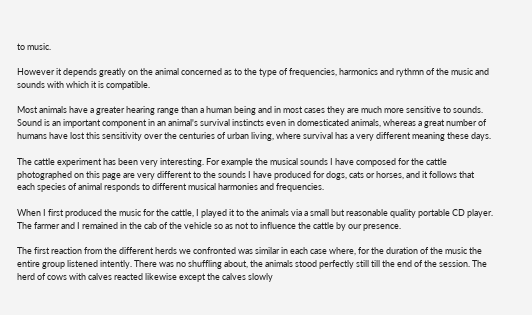to music.

However it depends greatly on the animal concerned as to the type of frequencies, harmonics and rythmn of the music and sounds with which it is compatible.

Most animals have a greater hearing range than a human being and in most cases they are much more sensitive to sounds. Sound is an important component in an animal's survival instincts even in domesticated animals, whereas a great number of humans have lost this sensitivity over the centuries of urban living, where survival has a very different meaning these days.

The cattle experiment has been very interesting. For example the musical sounds I have composed for the cattle photographed on this page are very different to the sounds I have produced for dogs, cats or horses, and it follows that each species of animal responds to different musical harmonies and frequencies.

When I first produced the music for the cattle, I played it to the animals via a small but reasonable quality portable CD player. The farmer and I remained in the cab of the vehicle so as not to influence the cattle by our presence.

The first reaction from the different herds we confronted was similar in each case where, for the duration of the music the entire group listened intently. There was no shuffling about, the animals stood perfectly still till the end of the session. The herd of cows with calves reacted likewise except the calves slowly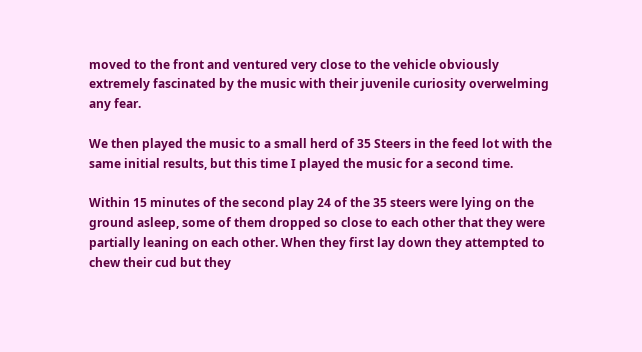moved to the front and ventured very close to the vehicle obviously extremely fascinated by the music with their juvenile curiosity overwelming any fear.

We then played the music to a small herd of 35 Steers in the feed lot with the same initial results, but this time I played the music for a second time.

Within 15 minutes of the second play 24 of the 35 steers were lying on the ground asleep, some of them dropped so close to each other that they were partially leaning on each other. When they first lay down they attempted to chew their cud but they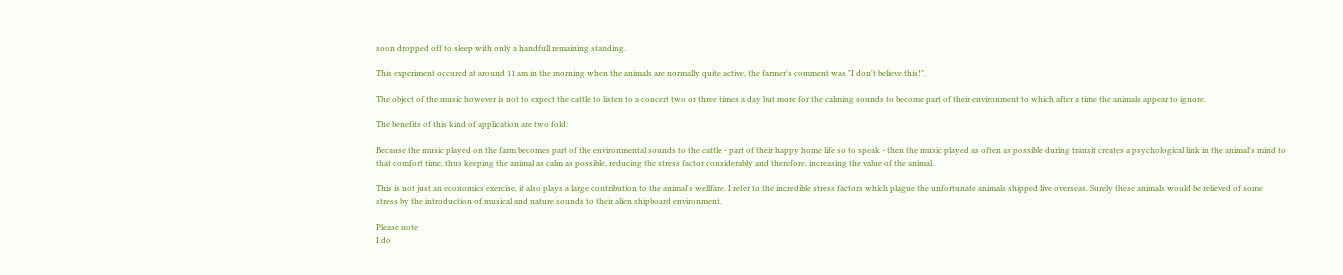soon dropped off to sleep with only a handfull remaining standing.

This experiment occured at around 11 am in the morning when the animals are normally quite active, the farmer's comment was "I don't believe this!".

The object of the music however is not to expect the cattle to listen to a concert two or three times a day but more for the calming sounds to become part of their environment to which after a time the animals appear to ignore.

The benefits of this kind of application are two fold:

Because the music played on the farm becomes part of the environmental sounds to the cattle - part of their happy home life so to speak - then the music played as often as possible during transit creates a psychological link in the animal's mind to that comfort time, thus keeping the animal as calm as possible, reducing the stress factor considerably and therefore, increasing the value of the animal.

This is not just an economics exercise, it also plays a large contribution to the animal's wellfare. I refer to the incredible stress factors which plague the unfortunate animals shipped live overseas. Surely these animals would be relieved of some stress by the introduction of musical and nature sounds to their alien shipboard environment.

Please note
I do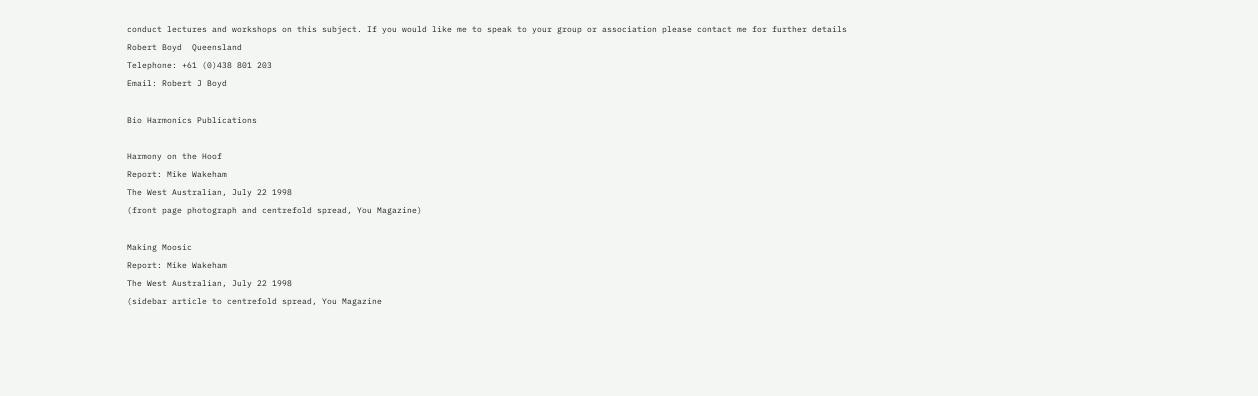conduct lectures and workshops on this subject. If you would like me to speak to your group or association please contact me for further details
Robert Boyd  Queensland
Telephone: +61 (0)438 801 203
Email: Robert J Boyd

Bio Harmonics Publications

Harmony on the Hoof
Report: Mike Wakeham
The West Australian, July 22 1998
(front page photograph and centrefold spread, You Magazine)

Making Moosic
Report: Mike Wakeham
The West Australian, July 22 1998
(sidebar article to centrefold spread, You Magazine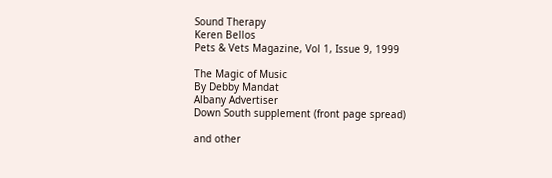Sound Therapy
Keren Bellos
Pets & Vets Magazine, Vol 1, Issue 9, 1999

The Magic of Music
By Debby Mandat
Albany Advertiser
Down South supplement (front page spread)

and other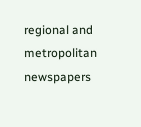regional and metropolitan newspapers